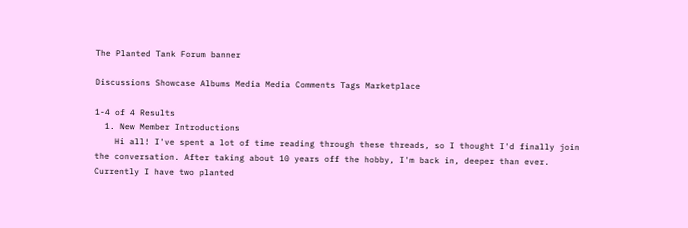The Planted Tank Forum banner

Discussions Showcase Albums Media Media Comments Tags Marketplace

1-4 of 4 Results
  1. New Member Introductions
    Hi all! I've spent a lot of time reading through these threads, so I thought I'd finally join the conversation. After taking about 10 years off the hobby, I'm back in, deeper than ever. Currently I have two planted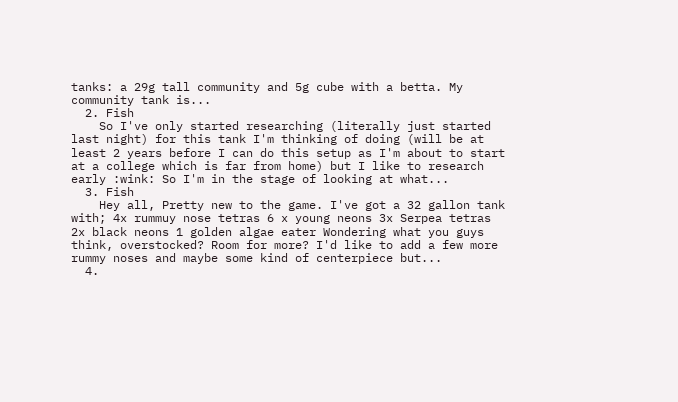tanks: a 29g tall community and 5g cube with a betta. My community tank is...
  2. Fish
    So I've only started researching (literally just started last night) for this tank I'm thinking of doing (will be at least 2 years before I can do this setup as I'm about to start at a college which is far from home) but I like to research early :wink: So I'm in the stage of looking at what...
  3. Fish
    Hey all, Pretty new to the game. I've got a 32 gallon tank with; 4x rummuy nose tetras 6 x young neons 3x Serpea tetras 2x black neons 1 golden algae eater Wondering what you guys think, overstocked? Room for more? I'd like to add a few more rummy noses and maybe some kind of centerpiece but...
  4.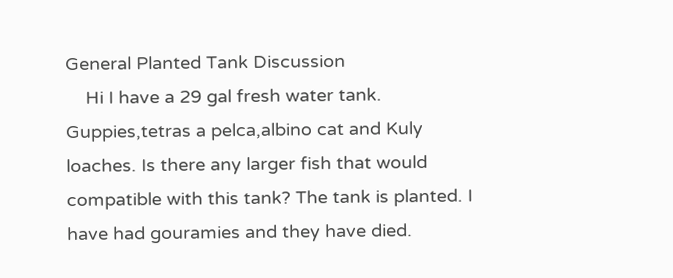General Planted Tank Discussion
    Hi I have a 29 gal fresh water tank. Guppies,tetras a pelca,albino cat and Kuly loaches. Is there any larger fish that would compatible with this tank? The tank is planted. I have had gouramies and they have died.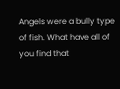Angels were a bully type of fish. What have all of you find that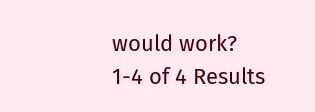would work?
1-4 of 4 Results